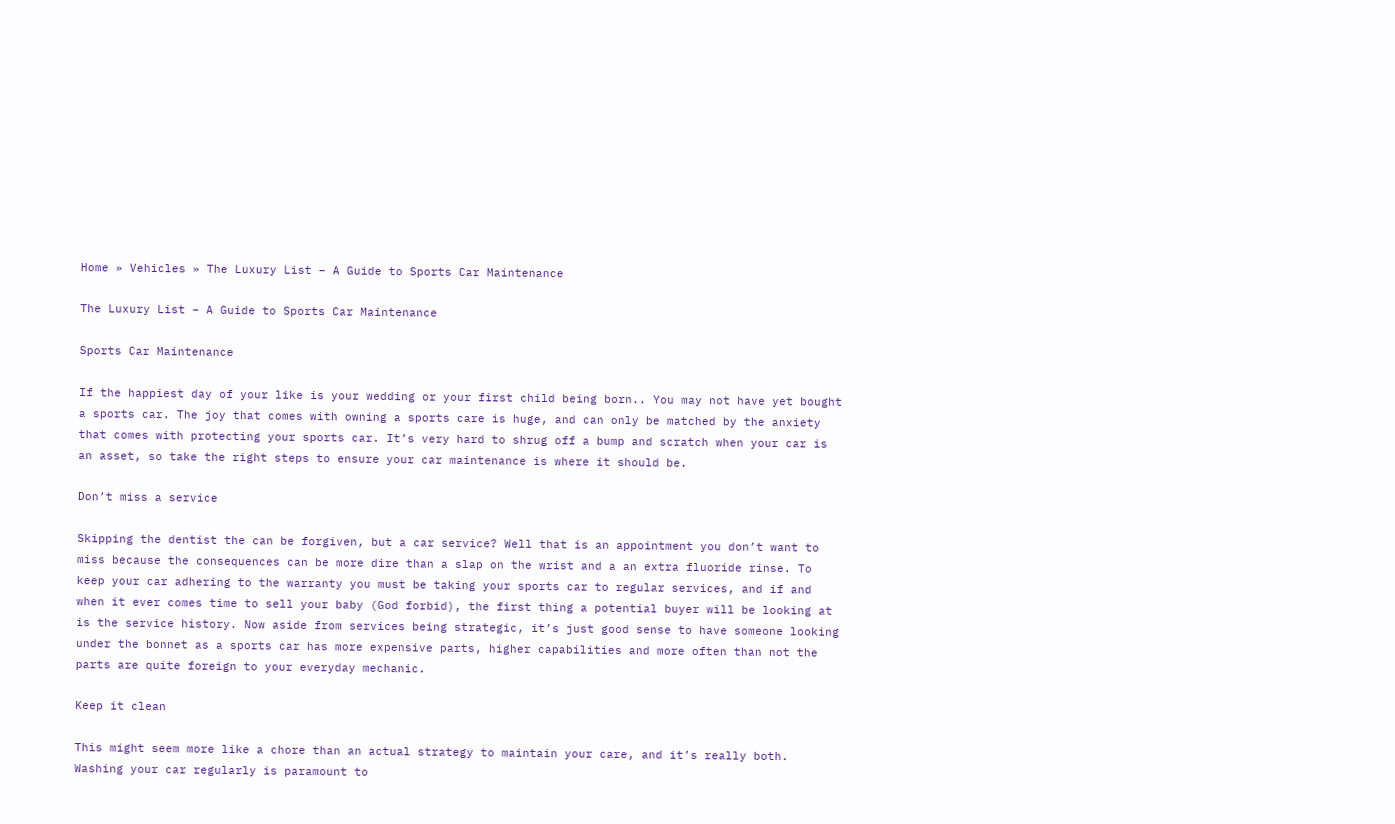Home » Vehicles » The Luxury List – A Guide to Sports Car Maintenance

The Luxury List – A Guide to Sports Car Maintenance

Sports Car Maintenance

If the happiest day of your like is your wedding or your first child being born.. You may not have yet bought a sports car. The joy that comes with owning a sports care is huge, and can only be matched by the anxiety that comes with protecting your sports car. It’s very hard to shrug off a bump and scratch when your car is an asset, so take the right steps to ensure your car maintenance is where it should be.

Don’t miss a service

Skipping the dentist the can be forgiven, but a car service? Well that is an appointment you don’t want to miss because the consequences can be more dire than a slap on the wrist and a an extra fluoride rinse. To keep your car adhering to the warranty you must be taking your sports car to regular services, and if and when it ever comes time to sell your baby (God forbid), the first thing a potential buyer will be looking at is the service history. Now aside from services being strategic, it’s just good sense to have someone looking under the bonnet as a sports car has more expensive parts, higher capabilities and more often than not the parts are quite foreign to your everyday mechanic.

Keep it clean

This might seem more like a chore than an actual strategy to maintain your care, and it’s really both. Washing your car regularly is paramount to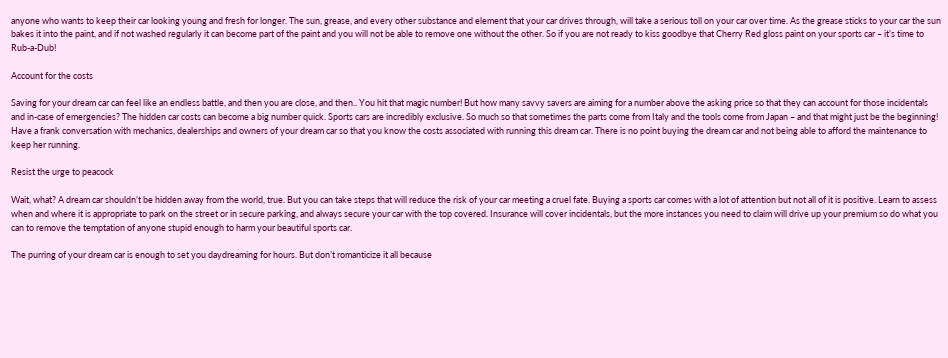anyone who wants to keep their car looking young and fresh for longer. The sun, grease, and every other substance and element that your car drives through, will take a serious toll on your car over time. As the grease sticks to your car the sun bakes it into the paint, and if not washed regularly it can become part of the paint and you will not be able to remove one without the other. So if you are not ready to kiss goodbye that Cherry Red gloss paint on your sports car – it’s time to Rub-a-Dub!

Account for the costs

Saving for your dream car can feel like an endless battle, and then you are close, and then.. You hit that magic number! But how many savvy savers are aiming for a number above the asking price so that they can account for those incidentals and in-case of emergencies? The hidden car costs can become a big number quick. Sports cars are incredibly exclusive. So much so that sometimes the parts come from Italy and the tools come from Japan – and that might just be the beginning! Have a frank conversation with mechanics, dealerships and owners of your dream car so that you know the costs associated with running this dream car. There is no point buying the dream car and not being able to afford the maintenance to keep her running.

Resist the urge to peacock

Wait, what? A dream car shouldn’t be hidden away from the world, true. But you can take steps that will reduce the risk of your car meeting a cruel fate. Buying a sports car comes with a lot of attention but not all of it is positive. Learn to assess when and where it is appropriate to park on the street or in secure parking, and always secure your car with the top covered. Insurance will cover incidentals, but the more instances you need to claim will drive up your premium so do what you can to remove the temptation of anyone stupid enough to harm your beautiful sports car.

The purring of your dream car is enough to set you daydreaming for hours. But don’t romanticize it all because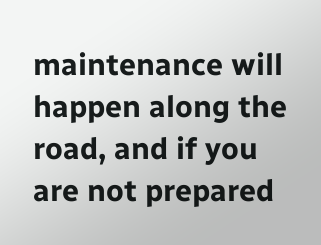maintenance will happen along the road, and if you are not prepared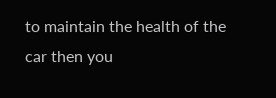to maintain the health of the car then you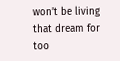won’t be living that dream for too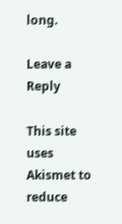long.

Leave a Reply

This site uses Akismet to reduce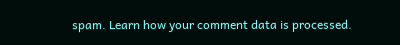spam. Learn how your comment data is processed.